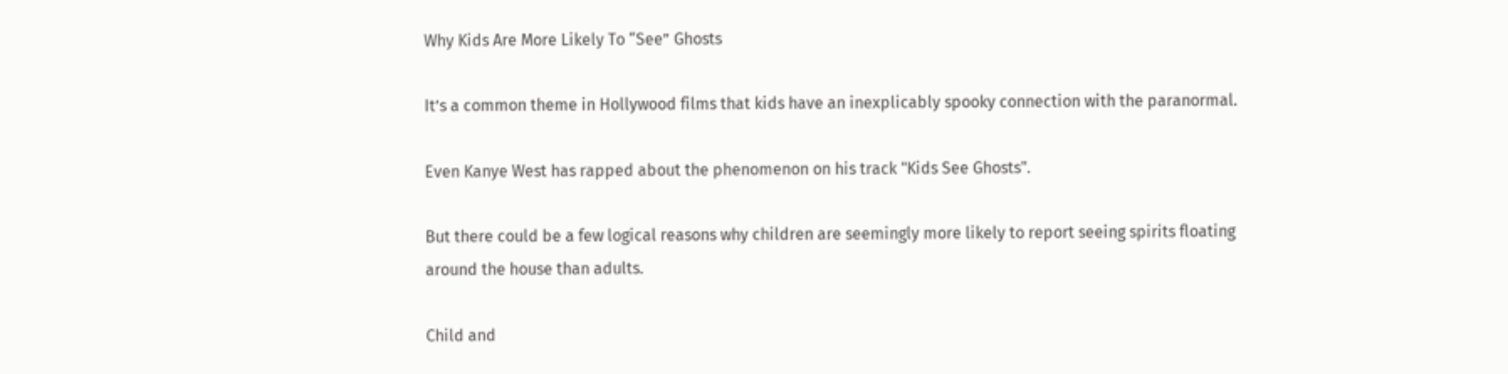Why Kids Are More Likely To “See” Ghosts

It’s a common theme in Hollywood films that kids have an inexplicably spooky connection with the paranormal.

Even Kanye West has rapped about the phenomenon on his track "Kids See Ghosts".

But there could be a few logical reasons why children are seemingly more likely to report seeing spirits floating around the house than adults.

Child and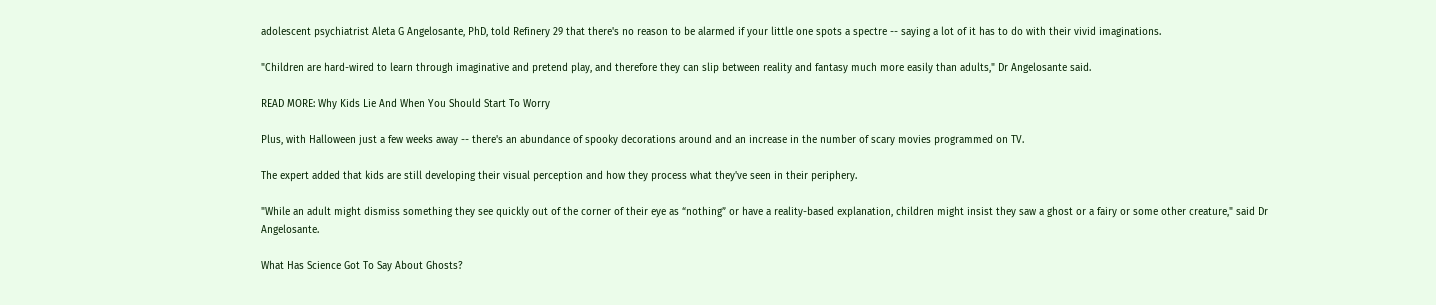adolescent psychiatrist Aleta G Angelosante, PhD, told Refinery 29 that there's no reason to be alarmed if your little one spots a spectre -- saying a lot of it has to do with their vivid imaginations.

"Children are hard-wired to learn through imaginative and pretend play, and therefore they can slip between reality and fantasy much more easily than adults," Dr Angelosante said.

READ MORE: Why Kids Lie And When You Should Start To Worry

Plus, with Halloween just a few weeks away -- there's an abundance of spooky decorations around and an increase in the number of scary movies programmed on TV.

The expert added that kids are still developing their visual perception and how they process what they've seen in their periphery.

"While an adult might dismiss something they see quickly out of the corner of their eye as “nothing” or have a reality-based explanation, children might insist they saw a ghost or a fairy or some other creature," said Dr Angelosante.

What Has Science Got To Say About Ghosts?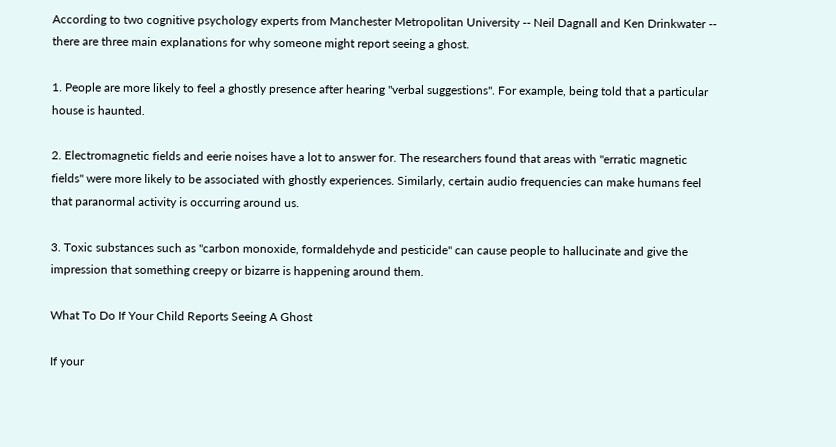According to two cognitive psychology experts from Manchester Metropolitan University -- Neil Dagnall and Ken Drinkwater -- there are three main explanations for why someone might report seeing a ghost.

1. People are more likely to feel a ghostly presence after hearing "verbal suggestions". For example, being told that a particular house is haunted.

2. Electromagnetic fields and eerie noises have a lot to answer for. The researchers found that areas with "erratic magnetic fields" were more likely to be associated with ghostly experiences. Similarly, certain audio frequencies can make humans feel that paranormal activity is occurring around us.

3. Toxic substances such as "carbon monoxide, formaldehyde and pesticide" can cause people to hallucinate and give the impression that something creepy or bizarre is happening around them.

What To Do If Your Child Reports Seeing A Ghost

If your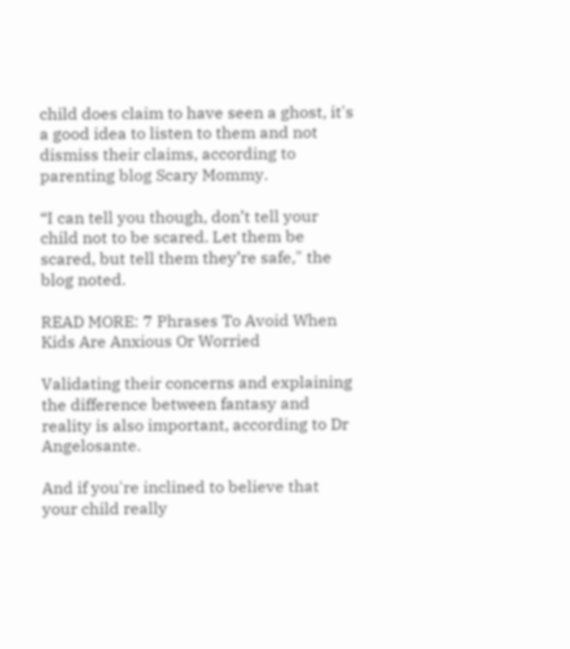child does claim to have seen a ghost, it's a good idea to listen to them and not dismiss their claims, according to parenting blog Scary Mommy.

“I can tell you though, don’t tell your child not to be scared. Let them be scared, but tell them they’re safe," the blog noted.

READ MORE: 7 Phrases To Avoid When Kids Are Anxious Or Worried

Validating their concerns and explaining the difference between fantasy and reality is also important, according to Dr Angelosante.

And if you're inclined to believe that your child really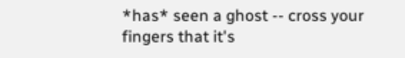*has* seen a ghost -- cross your fingers that it's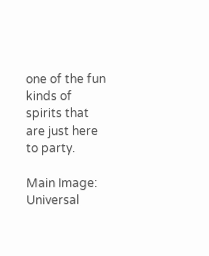one of the fun kinds of spirits that are just here to party.

Main Image: Universal